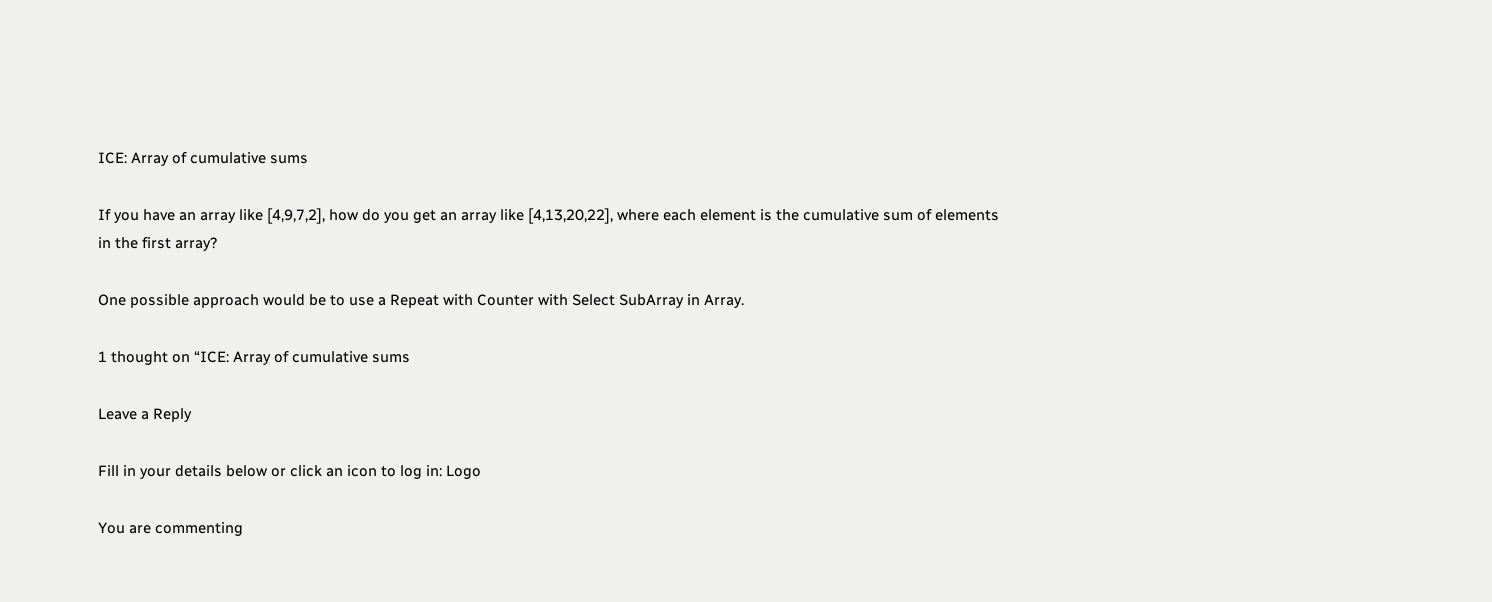ICE: Array of cumulative sums

If you have an array like [4,9,7,2], how do you get an array like [4,13,20,22], where each element is the cumulative sum of elements in the first array?

One possible approach would be to use a Repeat with Counter with Select SubArray in Array.

1 thought on “ICE: Array of cumulative sums

Leave a Reply

Fill in your details below or click an icon to log in: Logo

You are commenting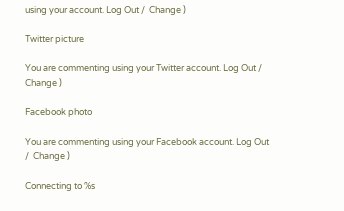using your account. Log Out /  Change )

Twitter picture

You are commenting using your Twitter account. Log Out /  Change )

Facebook photo

You are commenting using your Facebook account. Log Out /  Change )

Connecting to %s